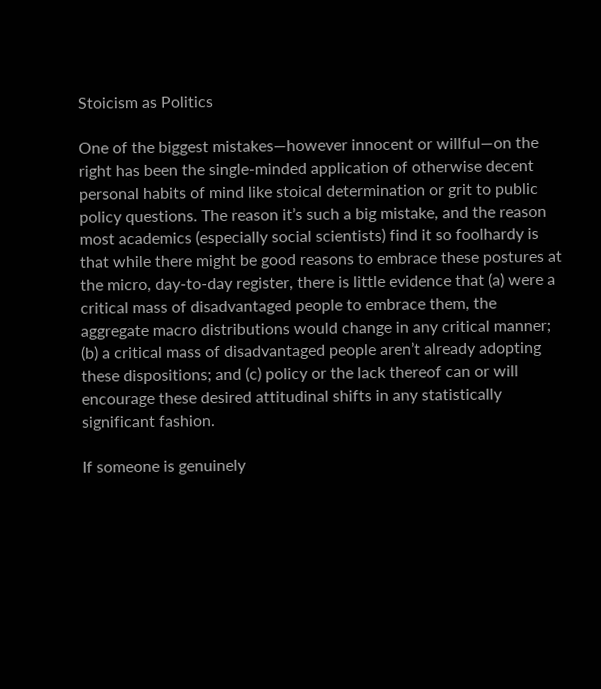Stoicism as Politics

One of the biggest mistakes—however innocent or willful—on the right has been the single-minded application of otherwise decent personal habits of mind like stoical determination or grit to public policy questions. The reason it’s such a big mistake, and the reason most academics (especially social scientists) find it so foolhardy is that while there might be good reasons to embrace these postures at the micro, day-to-day register, there is little evidence that (a) were a critical mass of disadvantaged people to embrace them, the aggregate macro distributions would change in any critical manner; (b) a critical mass of disadvantaged people aren’t already adopting these dispositions; and (c) policy or the lack thereof can or will encourage these desired attitudinal shifts in any statistically significant fashion.

If someone is genuinely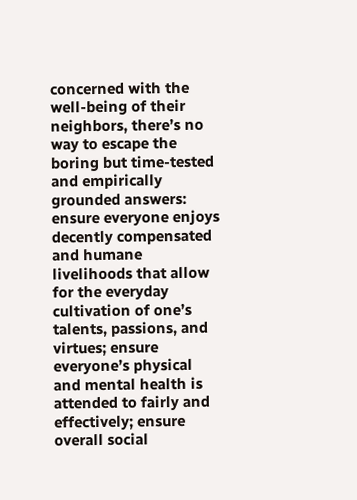concerned with the well-being of their neighbors, there’s no way to escape the boring but time-tested and empirically grounded answers: ensure everyone enjoys decently compensated and humane livelihoods that allow for the everyday cultivation of one’s talents, passions, and virtues; ensure everyone’s physical and mental health is attended to fairly and effectively; ensure overall social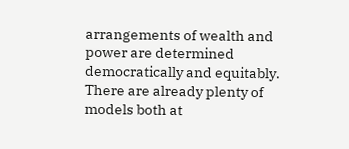arrangements of wealth and power are determined democratically and equitably. There are already plenty of models both at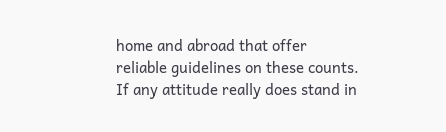home and abroad that offer reliable guidelines on these counts. If any attitude really does stand in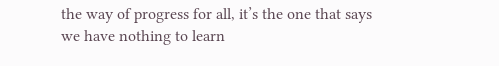the way of progress for all, it’s the one that says we have nothing to learn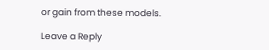or gain from these models.

Leave a Reply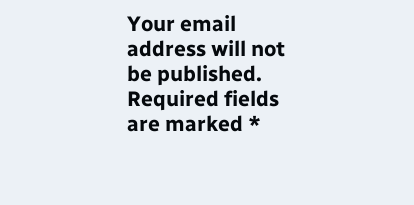Your email address will not be published. Required fields are marked *